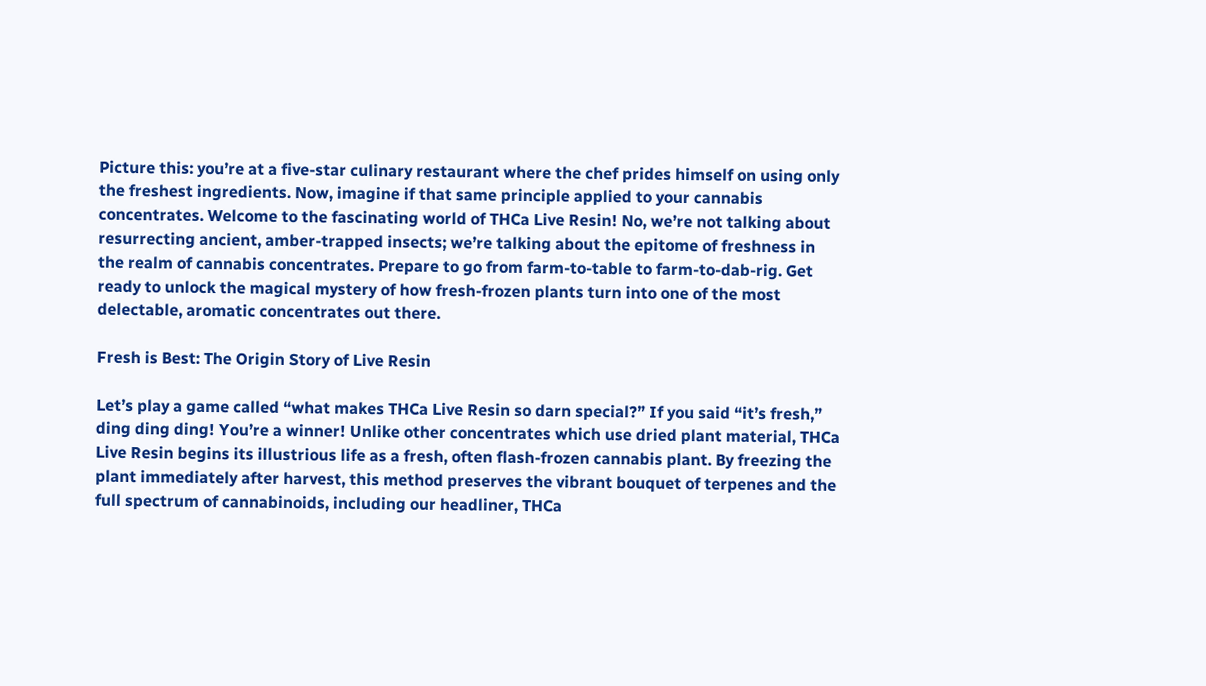Picture this: you’re at a five-star culinary restaurant where the chef prides himself on using only the freshest ingredients. Now, imagine if that same principle applied to your cannabis concentrates. Welcome to the fascinating world of THCa Live Resin! No, we’re not talking about resurrecting ancient, amber-trapped insects; we’re talking about the epitome of freshness in the realm of cannabis concentrates. Prepare to go from farm-to-table to farm-to-dab-rig. Get ready to unlock the magical mystery of how fresh-frozen plants turn into one of the most delectable, aromatic concentrates out there.

Fresh is Best: The Origin Story of Live Resin

Let’s play a game called “what makes THCa Live Resin so darn special?” If you said “it’s fresh,” ding ding ding! You’re a winner! Unlike other concentrates which use dried plant material, THCa Live Resin begins its illustrious life as a fresh, often flash-frozen cannabis plant. By freezing the plant immediately after harvest, this method preserves the vibrant bouquet of terpenes and the full spectrum of cannabinoids, including our headliner, THCa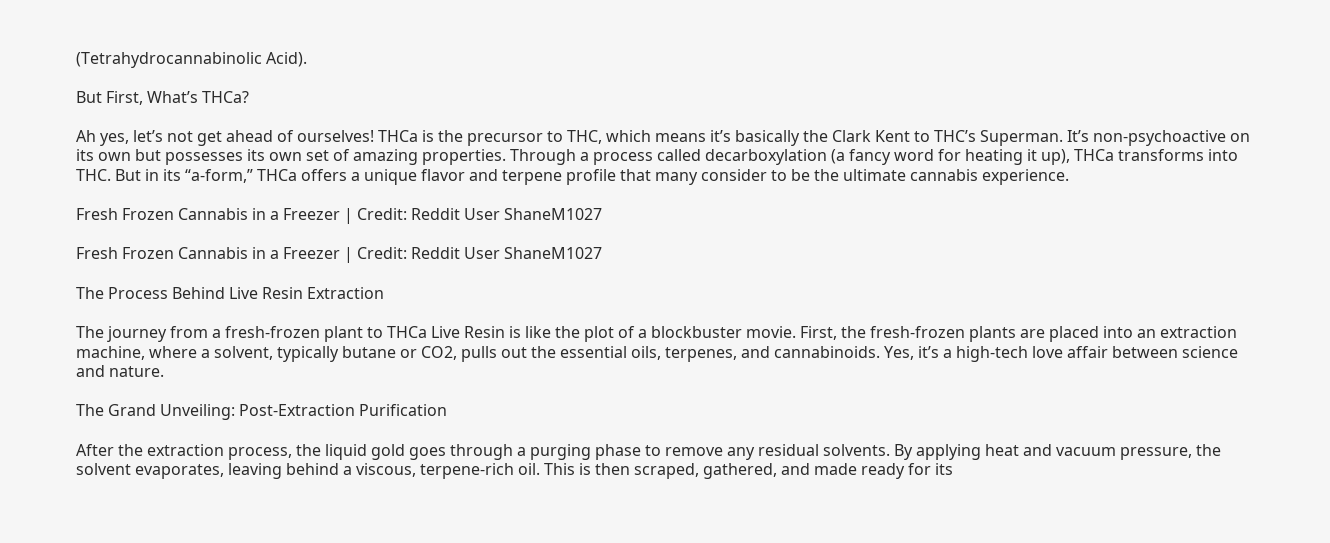(Tetrahydrocannabinolic Acid).

But First, What’s THCa?

Ah yes, let’s not get ahead of ourselves! THCa is the precursor to THC, which means it’s basically the Clark Kent to THC’s Superman. It’s non-psychoactive on its own but possesses its own set of amazing properties. Through a process called decarboxylation (a fancy word for heating it up), THCa transforms into THC. But in its “a-form,” THCa offers a unique flavor and terpene profile that many consider to be the ultimate cannabis experience.

Fresh Frozen Cannabis in a Freezer | Credit: Reddit User ShaneM1027

Fresh Frozen Cannabis in a Freezer | Credit: Reddit User ShaneM1027

The Process Behind Live Resin Extraction

The journey from a fresh-frozen plant to THCa Live Resin is like the plot of a blockbuster movie. First, the fresh-frozen plants are placed into an extraction machine, where a solvent, typically butane or CO2, pulls out the essential oils, terpenes, and cannabinoids. Yes, it’s a high-tech love affair between science and nature.

The Grand Unveiling: Post-Extraction Purification

After the extraction process, the liquid gold goes through a purging phase to remove any residual solvents. By applying heat and vacuum pressure, the solvent evaporates, leaving behind a viscous, terpene-rich oil. This is then scraped, gathered, and made ready for its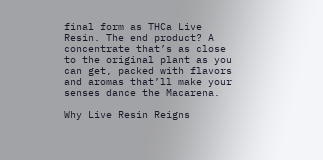final form as THCa Live Resin. The end product? A concentrate that’s as close to the original plant as you can get, packed with flavors and aromas that’ll make your senses dance the Macarena.

Why Live Resin Reigns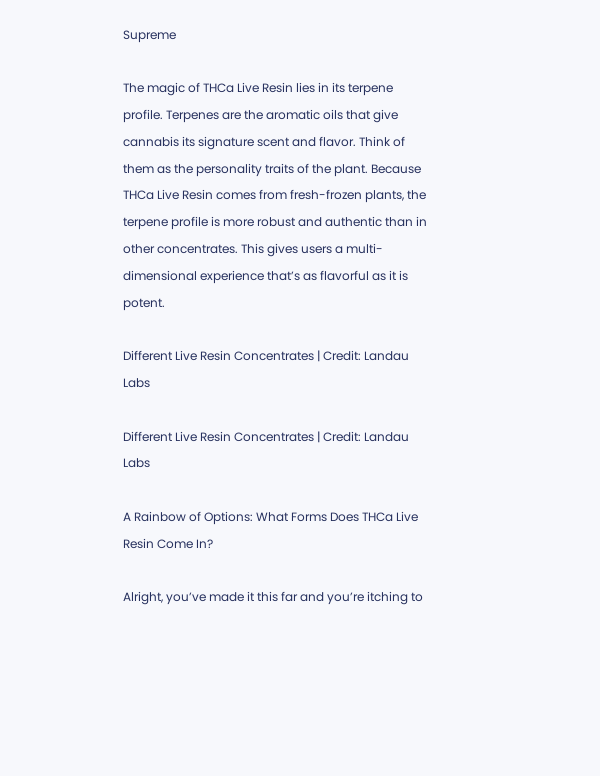Supreme

The magic of THCa Live Resin lies in its terpene profile. Terpenes are the aromatic oils that give cannabis its signature scent and flavor. Think of them as the personality traits of the plant. Because THCa Live Resin comes from fresh-frozen plants, the terpene profile is more robust and authentic than in other concentrates. This gives users a multi-dimensional experience that’s as flavorful as it is potent.

Different Live Resin Concentrates | Credit: Landau Labs

Different Live Resin Concentrates | Credit: Landau Labs

A Rainbow of Options: What Forms Does THCa Live Resin Come In?

Alright, you’ve made it this far and you’re itching to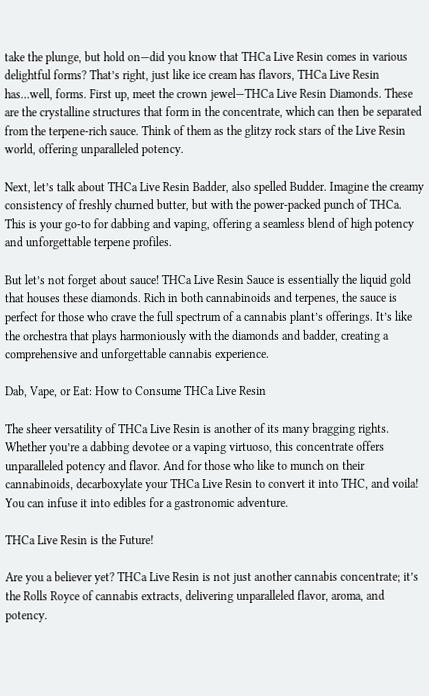take the plunge, but hold on—did you know that THCa Live Resin comes in various delightful forms? That’s right, just like ice cream has flavors, THCa Live Resin has…well, forms. First up, meet the crown jewel—THCa Live Resin Diamonds. These are the crystalline structures that form in the concentrate, which can then be separated from the terpene-rich sauce. Think of them as the glitzy rock stars of the Live Resin world, offering unparalleled potency.

Next, let’s talk about THCa Live Resin Badder, also spelled Budder. Imagine the creamy consistency of freshly churned butter, but with the power-packed punch of THCa. This is your go-to for dabbing and vaping, offering a seamless blend of high potency and unforgettable terpene profiles.

But let’s not forget about sauce! THCa Live Resin Sauce is essentially the liquid gold that houses these diamonds. Rich in both cannabinoids and terpenes, the sauce is perfect for those who crave the full spectrum of a cannabis plant’s offerings. It’s like the orchestra that plays harmoniously with the diamonds and badder, creating a comprehensive and unforgettable cannabis experience.

Dab, Vape, or Eat: How to Consume THCa Live Resin

The sheer versatility of THCa Live Resin is another of its many bragging rights. Whether you’re a dabbing devotee or a vaping virtuoso, this concentrate offers unparalleled potency and flavor. And for those who like to munch on their cannabinoids, decarboxylate your THCa Live Resin to convert it into THC, and voila! You can infuse it into edibles for a gastronomic adventure.

THCa Live Resin is the Future!

Are you a believer yet? THCa Live Resin is not just another cannabis concentrate; it’s the Rolls Royce of cannabis extracts, delivering unparalleled flavor, aroma, and potency.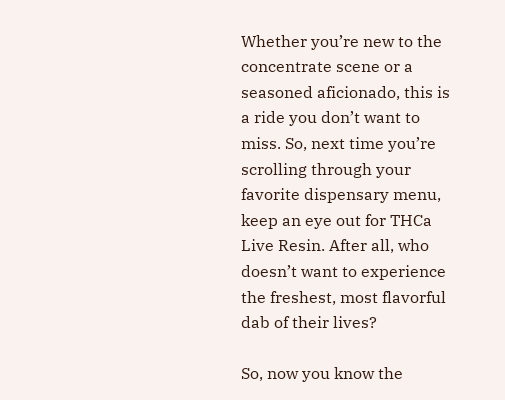Whether you’re new to the concentrate scene or a seasoned aficionado, this is a ride you don’t want to miss. So, next time you’re scrolling through your favorite dispensary menu, keep an eye out for THCa Live Resin. After all, who doesn’t want to experience the freshest, most flavorful dab of their lives?

So, now you know the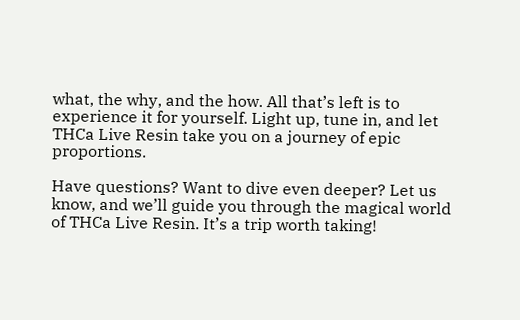what, the why, and the how. All that’s left is to experience it for yourself. Light up, tune in, and let THCa Live Resin take you on a journey of epic proportions.

Have questions? Want to dive even deeper? Let us know, and we’ll guide you through the magical world of THCa Live Resin. It’s a trip worth taking!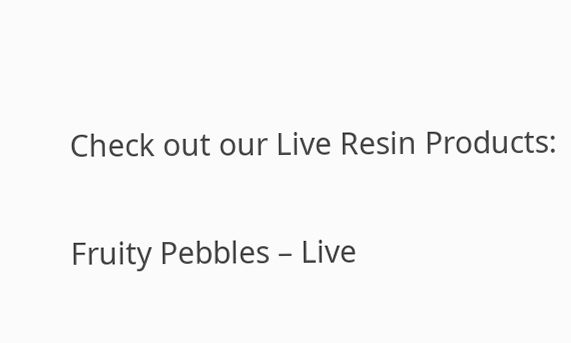Check out our Live Resin Products:

Fruity Pebbles – Live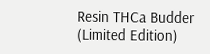Resin THCa Budder (Limited Edition)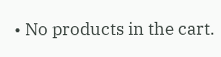• No products in the cart.